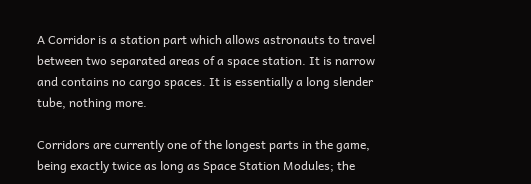A Corridor is a station part which allows astronauts to travel between two separated areas of a space station. It is narrow and contains no cargo spaces. It is essentially a long slender tube, nothing more.

Corridors are currently one of the longest parts in the game, being exactly twice as long as Space Station Modules; the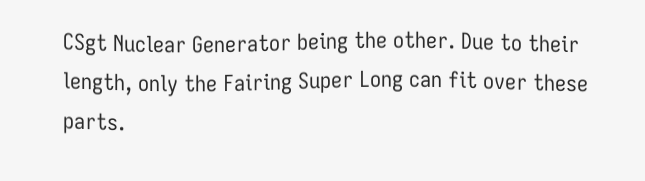CSgt Nuclear Generator being the other. Due to their length, only the Fairing Super Long can fit over these parts.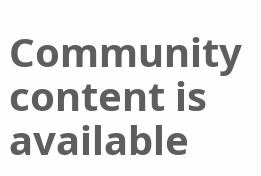Community content is available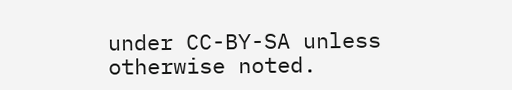under CC-BY-SA unless otherwise noted.